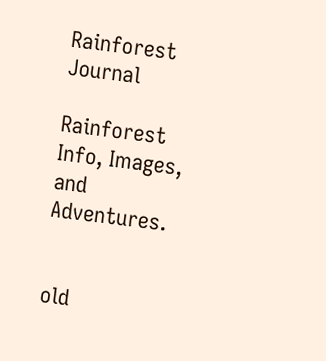Rainforest Journal

Rainforest Info, Images, and Adventures.


old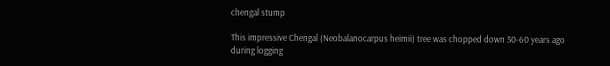chengal stump

This impressive Chengal (Neobalanocarpus heimii) tree was chopped down 50-60 years ago during logging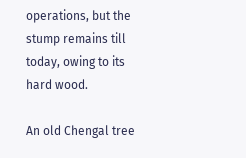operations, but the stump remains till today, owing to its hard wood.

An old Chengal tree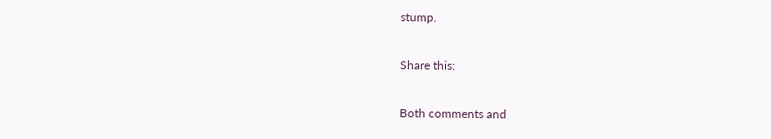stump.

Share this:

Both comments and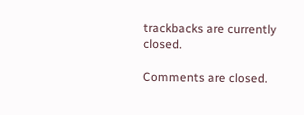trackbacks are currently closed.

Comments are closed.